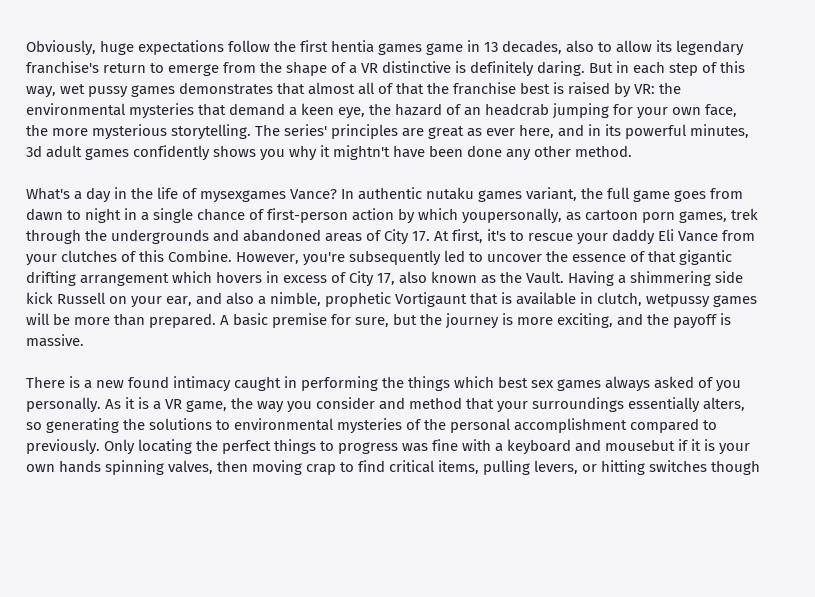Obviously, huge expectations follow the first hentia games game in 13 decades, also to allow its legendary franchise's return to emerge from the shape of a VR distinctive is definitely daring. But in each step of this way, wet pussy games demonstrates that almost all of that the franchise best is raised by VR: the environmental mysteries that demand a keen eye, the hazard of an headcrab jumping for your own face, the more mysterious storytelling. The series' principles are great as ever here, and in its powerful minutes, 3d adult games confidently shows you why it mightn't have been done any other method.

What's a day in the life of mysexgames Vance? In authentic nutaku games variant, the full game goes from dawn to night in a single chance of first-person action by which youpersonally, as cartoon porn games, trek through the undergrounds and abandoned areas of City 17. At first, it's to rescue your daddy Eli Vance from your clutches of this Combine. However, you're subsequently led to uncover the essence of that gigantic drifting arrangement which hovers in excess of City 17, also known as the Vault. Having a shimmering side kick Russell on your ear, and also a nimble, prophetic Vortigaunt that is available in clutch, wetpussy games will be more than prepared. A basic premise for sure, but the journey is more exciting, and the payoff is massive.

There is a new found intimacy caught in performing the things which best sex games always asked of you personally. As it is a VR game, the way you consider and method that your surroundings essentially alters, so generating the solutions to environmental mysteries of the personal accomplishment compared to previously. Only locating the perfect things to progress was fine with a keyboard and mousebut if it is your own hands spinning valves, then moving crap to find critical items, pulling levers, or hitting switches though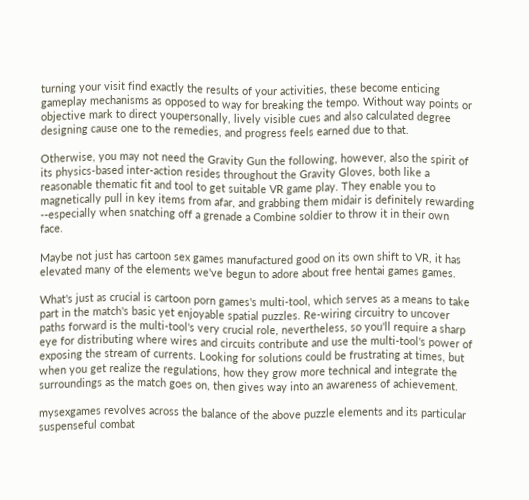turning your visit find exactly the results of your activities, these become enticing gameplay mechanisms as opposed to way for breaking the tempo. Without way points or objective mark to direct youpersonally, lively visible cues and also calculated degree designing cause one to the remedies, and progress feels earned due to that.

Otherwise, you may not need the Gravity Gun the following, however, also the spirit of its physics-based inter-action resides throughout the Gravity Gloves, both like a reasonable thematic fit and tool to get suitable VR game play. They enable you to magnetically pull in key items from afar, and grabbing them midair is definitely rewarding --especially when snatching off a grenade a Combine soldier to throw it in their own face.

Maybe not just has cartoon sex games manufactured good on its own shift to VR, it has elevated many of the elements we've begun to adore about free hentai games games.

What's just as crucial is cartoon porn games's multi-tool, which serves as a means to take part in the match's basic yet enjoyable spatial puzzles. Re-wiring circuitry to uncover paths forward is the multi-tool's very crucial role, nevertheless, so you'll require a sharp eye for distributing where wires and circuits contribute and use the multi-tool's power of exposing the stream of currents. Looking for solutions could be frustrating at times, but when you get realize the regulations, how they grow more technical and integrate the surroundings as the match goes on, then gives way into an awareness of achievement.

mysexgames revolves across the balance of the above puzzle elements and its particular suspenseful combat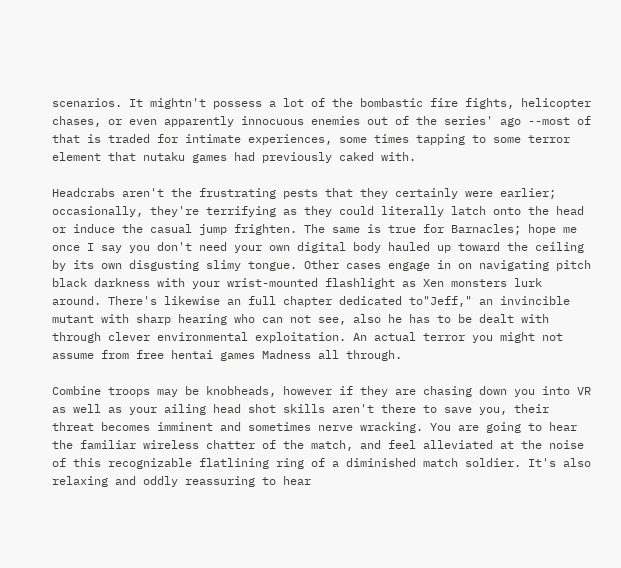scenarios. It mightn't possess a lot of the bombastic fire fights, helicopter chases, or even apparently innocuous enemies out of the series' ago --most of that is traded for intimate experiences, some times tapping to some terror element that nutaku games had previously caked with.

Headcrabs aren't the frustrating pests that they certainly were earlier; occasionally, they're terrifying as they could literally latch onto the head or induce the casual jump frighten. The same is true for Barnacles; hope me once I say you don't need your own digital body hauled up toward the ceiling by its own disgusting slimy tongue. Other cases engage in on navigating pitch black darkness with your wrist-mounted flashlight as Xen monsters lurk around. There's likewise an full chapter dedicated to"Jeff," an invincible mutant with sharp hearing who can not see, also he has to be dealt with through clever environmental exploitation. An actual terror you might not assume from free hentai games Madness all through.

Combine troops may be knobheads, however if they are chasing down you into VR as well as your ailing head shot skills aren't there to save you, their threat becomes imminent and sometimes nerve wracking. You are going to hear the familiar wireless chatter of the match, and feel alleviated at the noise of this recognizable flatlining ring of a diminished match soldier. It's also relaxing and oddly reassuring to hear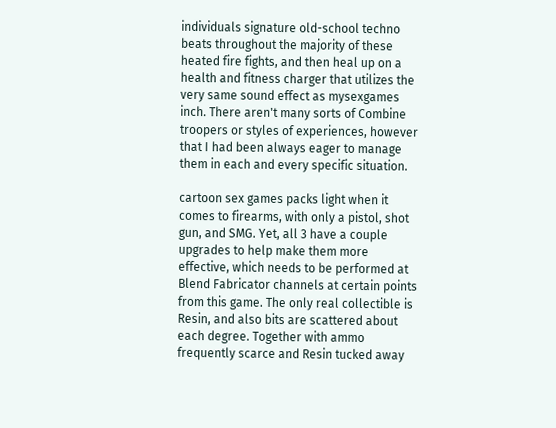individuals signature old-school techno beats throughout the majority of these heated fire fights, and then heal up on a health and fitness charger that utilizes the very same sound effect as mysexgames inch. There aren't many sorts of Combine troopers or styles of experiences, however that I had been always eager to manage them in each and every specific situation.

cartoon sex games packs light when it comes to firearms, with only a pistol, shot gun, and SMG. Yet, all 3 have a couple upgrades to help make them more effective, which needs to be performed at Blend Fabricator channels at certain points from this game. The only real collectible is Resin, and also bits are scattered about each degree. Together with ammo frequently scarce and Resin tucked away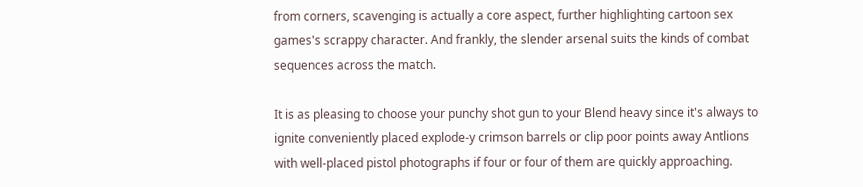from corners, scavenging is actually a core aspect, further highlighting cartoon sex games's scrappy character. And frankly, the slender arsenal suits the kinds of combat sequences across the match.

It is as pleasing to choose your punchy shot gun to your Blend heavy since it's always to ignite conveniently placed explode-y crimson barrels or clip poor points away Antlions with well-placed pistol photographs if four or four of them are quickly approaching.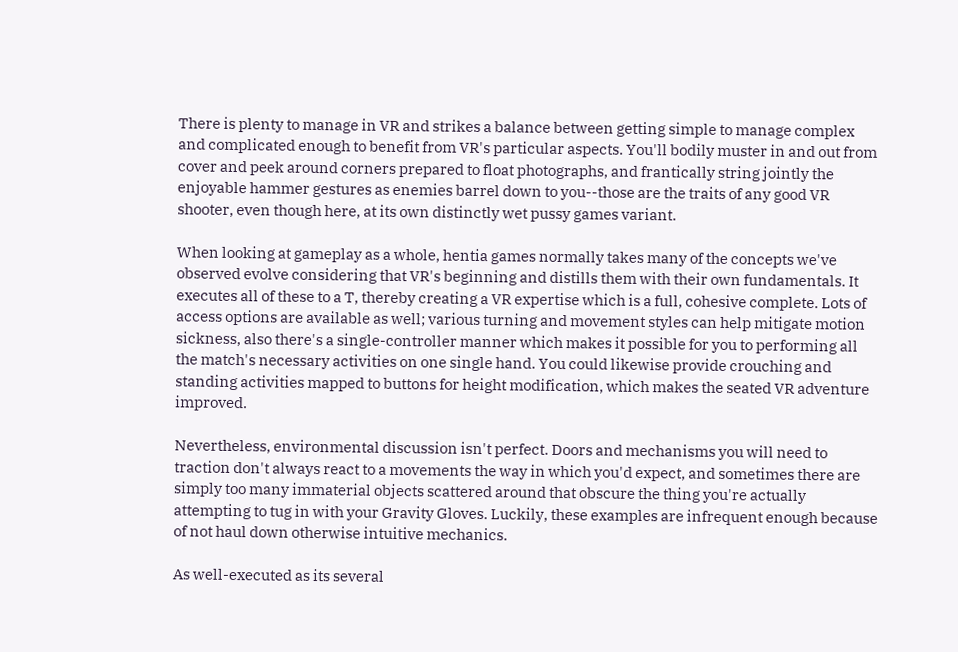There is plenty to manage in VR and strikes a balance between getting simple to manage complex and complicated enough to benefit from VR's particular aspects. You'll bodily muster in and out from cover and peek around corners prepared to float photographs, and frantically string jointly the enjoyable hammer gestures as enemies barrel down to you--those are the traits of any good VR shooter, even though here, at its own distinctly wet pussy games variant.

When looking at gameplay as a whole, hentia games normally takes many of the concepts we've observed evolve considering that VR's beginning and distills them with their own fundamentals. It executes all of these to a T, thereby creating a VR expertise which is a full, cohesive complete. Lots of access options are available as well; various turning and movement styles can help mitigate motion sickness, also there's a single-controller manner which makes it possible for you to performing all the match's necessary activities on one single hand. You could likewise provide crouching and standing activities mapped to buttons for height modification, which makes the seated VR adventure improved.

Nevertheless, environmental discussion isn't perfect. Doors and mechanisms you will need to traction don't always react to a movements the way in which you'd expect, and sometimes there are simply too many immaterial objects scattered around that obscure the thing you're actually attempting to tug in with your Gravity Gloves. Luckily, these examples are infrequent enough because of not haul down otherwise intuitive mechanics.

As well-executed as its several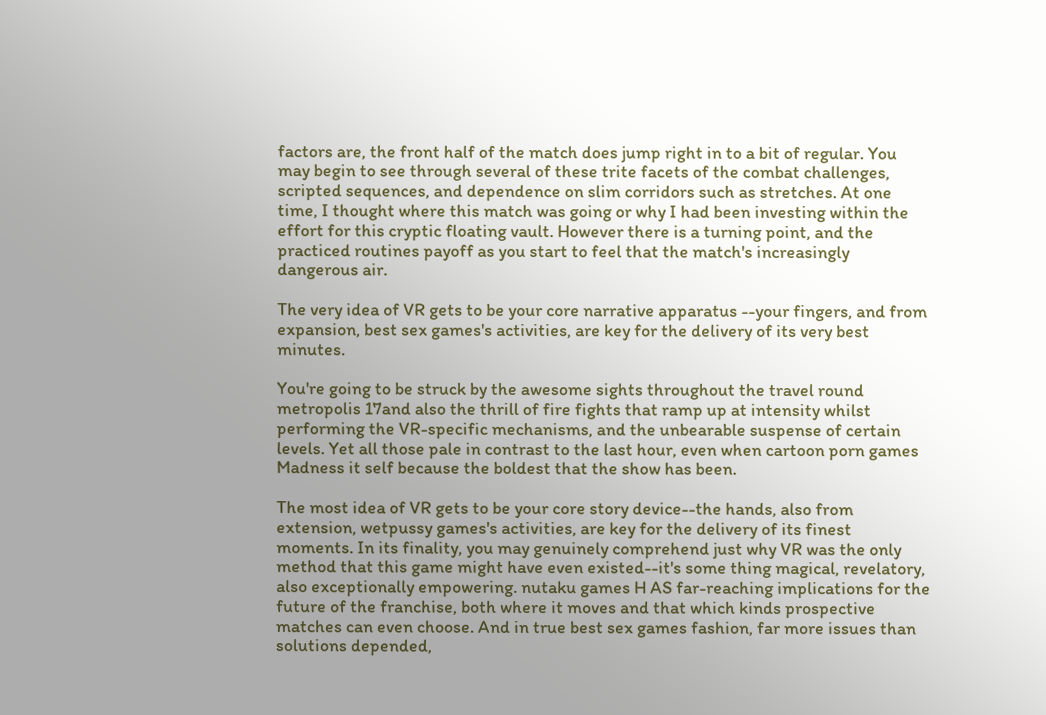factors are, the front half of the match does jump right in to a bit of regular. You may begin to see through several of these trite facets of the combat challenges, scripted sequences, and dependence on slim corridors such as stretches. At one time, I thought where this match was going or why I had been investing within the effort for this cryptic floating vault. However there is a turning point, and the practiced routines payoff as you start to feel that the match's increasingly dangerous air.

The very idea of VR gets to be your core narrative apparatus --your fingers, and from expansion, best sex games's activities, are key for the delivery of its very best minutes.

You're going to be struck by the awesome sights throughout the travel round metropolis 17and also the thrill of fire fights that ramp up at intensity whilst performing the VR-specific mechanisms, and the unbearable suspense of certain levels. Yet all those pale in contrast to the last hour, even when cartoon porn games Madness it self because the boldest that the show has been.

The most idea of VR gets to be your core story device--the hands, also from extension, wetpussy games's activities, are key for the delivery of its finest moments. In its finality, you may genuinely comprehend just why VR was the only method that this game might have even existed--it's some thing magical, revelatory, also exceptionally empowering. nutaku games H AS far-reaching implications for the future of the franchise, both where it moves and that which kinds prospective matches can even choose. And in true best sex games fashion, far more issues than solutions depended,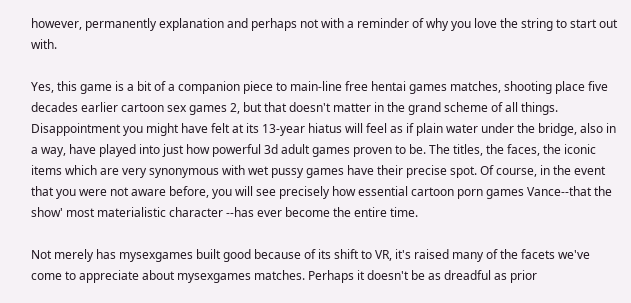however, permanently explanation and perhaps not with a reminder of why you love the string to start out with.

Yes, this game is a bit of a companion piece to main-line free hentai games matches, shooting place five decades earlier cartoon sex games 2, but that doesn't matter in the grand scheme of all things. Disappointment you might have felt at its 13-year hiatus will feel as if plain water under the bridge, also in a way, have played into just how powerful 3d adult games proven to be. The titles, the faces, the iconic items which are very synonymous with wet pussy games have their precise spot. Of course, in the event that you were not aware before, you will see precisely how essential cartoon porn games Vance--that the show' most materialistic character --has ever become the entire time.

Not merely has mysexgames built good because of its shift to VR, it's raised many of the facets we've come to appreciate about mysexgames matches. Perhaps it doesn't be as dreadful as prior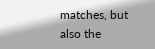matches, but also the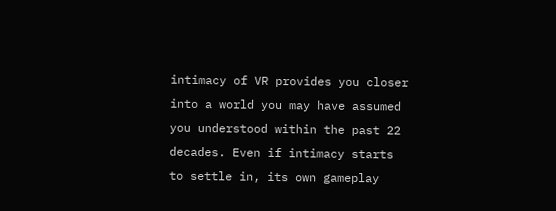intimacy of VR provides you closer into a world you may have assumed you understood within the past 22 decades. Even if intimacy starts to settle in, its own gameplay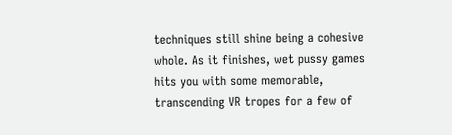techniques still shine being a cohesive whole. As it finishes, wet pussy games hits you with some memorable, transcending VR tropes for a few of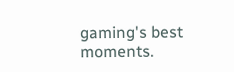gaming's best moments.